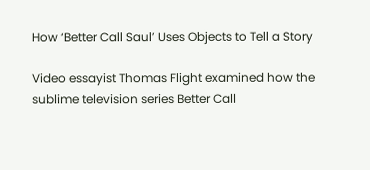How ‘Better Call Saul’ Uses Objects to Tell a Story

Video essayist Thomas Flight examined how the sublime television series Better Call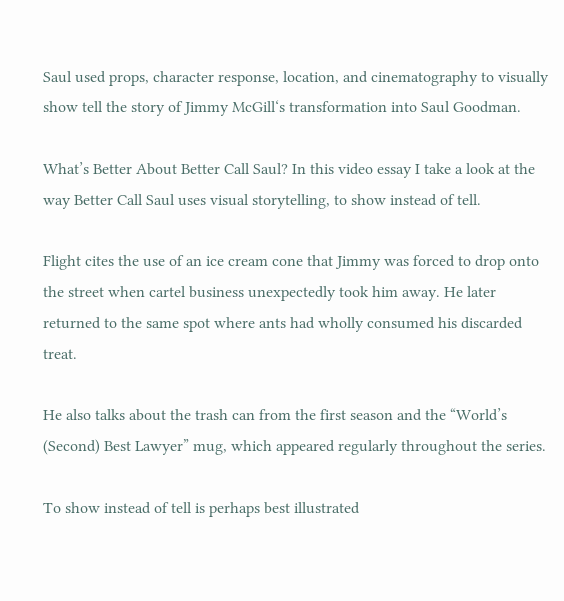Saul used props, character response, location, and cinematography to visually show tell the story of Jimmy McGill‘s transformation into Saul Goodman.

What’s Better About Better Call Saul? In this video essay I take a look at the way Better Call Saul uses visual storytelling, to show instead of tell.

Flight cites the use of an ice cream cone that Jimmy was forced to drop onto the street when cartel business unexpectedly took him away. He later returned to the same spot where ants had wholly consumed his discarded treat.

He also talks about the trash can from the first season and the “World’s (Second) Best Lawyer” mug, which appeared regularly throughout the series.

To show instead of tell is perhaps best illustrated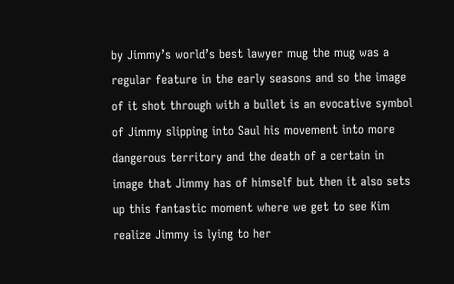by Jimmy’s world’s best lawyer mug the mug was a regular feature in the early seasons and so the image of it shot through with a bullet is an evocative symbol of Jimmy slipping into Saul his movement into more dangerous territory and the death of a certain in image that Jimmy has of himself but then it also sets up this fantastic moment where we get to see Kim realize Jimmy is lying to her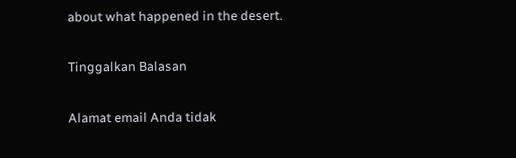about what happened in the desert.

Tinggalkan Balasan

Alamat email Anda tidak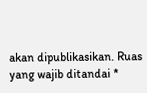akan dipublikasikan. Ruas yang wajib ditandai *